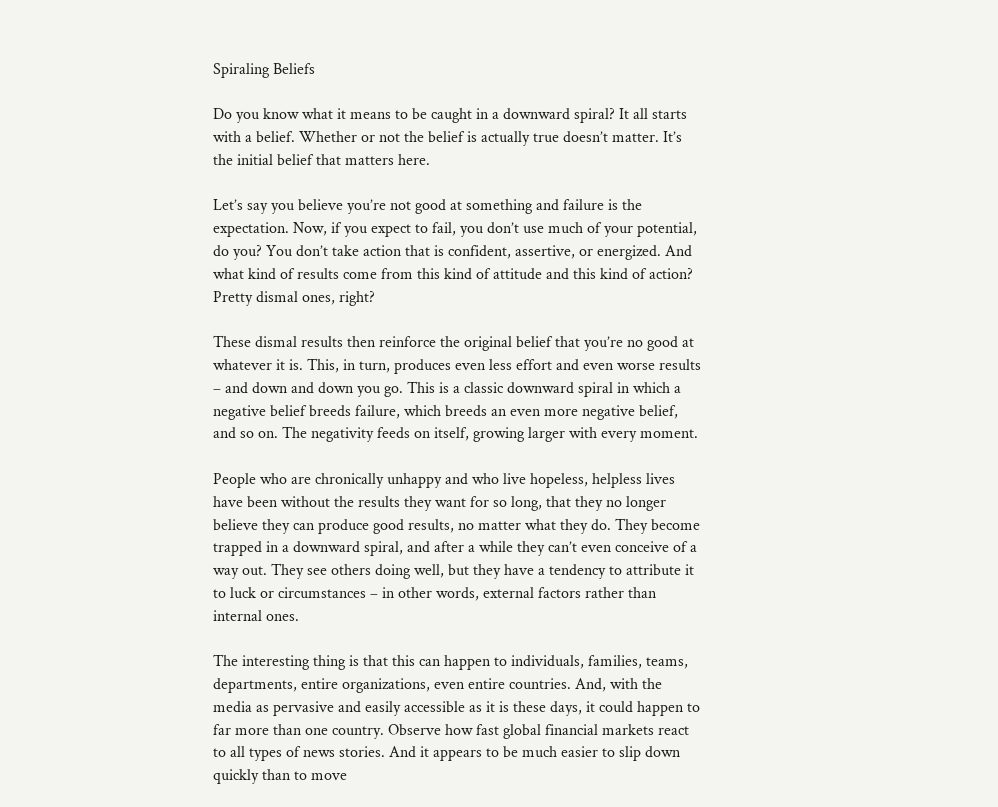Spiraling Beliefs

Do you know what it means to be caught in a downward spiral? It all starts with a belief. Whether or not the belief is actually true doesn’t matter. It’s the initial belief that matters here.

Let’s say you believe you’re not good at something and failure is the expectation. Now, if you expect to fail, you don’t use much of your potential, do you? You don’t take action that is confident, assertive, or energized. And what kind of results come from this kind of attitude and this kind of action? Pretty dismal ones, right?

These dismal results then reinforce the original belief that you’re no good at whatever it is. This, in turn, produces even less effort and even worse results – and down and down you go. This is a classic downward spiral in which a negative belief breeds failure, which breeds an even more negative belief, and so on. The negativity feeds on itself, growing larger with every moment.

People who are chronically unhappy and who live hopeless, helpless lives have been without the results they want for so long, that they no longer believe they can produce good results, no matter what they do. They become trapped in a downward spiral, and after a while they can’t even conceive of a way out. They see others doing well, but they have a tendency to attribute it to luck or circumstances – in other words, external factors rather than internal ones.

The interesting thing is that this can happen to individuals, families, teams, departments, entire organizations, even entire countries. And, with the media as pervasive and easily accessible as it is these days, it could happen to far more than one country. Observe how fast global financial markets react to all types of news stories. And it appears to be much easier to slip down quickly than to move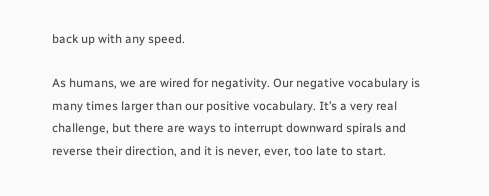back up with any speed.

As humans, we are wired for negativity. Our negative vocabulary is many times larger than our positive vocabulary. It’s a very real challenge, but there are ways to interrupt downward spirals and reverse their direction, and it is never, ever, too late to start.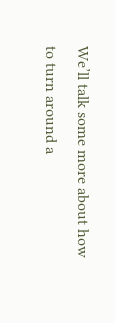We’ll talk some more about how to turn around a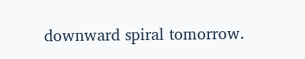downward spiral tomorrow.